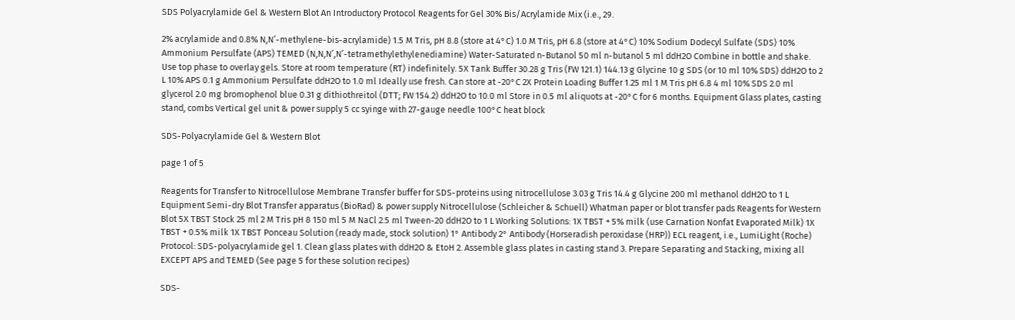SDS Polyacrylamide Gel & Western Blot An Introductory Protocol Reagents for Gel 30% Bis/Acrylamide Mix (i.e., 29.

2% acrylamide and 0.8% N,N’-methylene-bis-acrylamide) 1.5 M Tris, pH 8.8 (store at 4°C) 1.0 M Tris, pH 6.8 (store at 4°C) 10% Sodium Dodecyl Sulfate (SDS) 10% Ammonium Persulfate (APS) TEMED (N,N,N’,N’-tetramethylethylenediamine) Water-Saturated n-Butanol 50 ml n-butanol 5 ml ddH2O Combine in bottle and shake. Use top phase to overlay gels. Store at room temperature (RT) indefinitely. 5X Tank Buffer 30.28 g Tris (FW 121.1) 144.13 g Glycine 10 g SDS (or 10 ml 10% SDS) ddH2O to 2 L 10% APS 0.1 g Ammonium Persulfate ddH2O to 1.0 ml Ideally use fresh. Can store at -20°C 2X Protein Loading Buffer 1.25 ml 1 M Tris pH 6.8 4 ml 10% SDS 2.0 ml glycerol 2.0 mg bromophenol blue 0.31 g dithiothreitol (DTT; FW 154.2) ddH2O to 10.0 ml Store in 0.5 ml aliquots at -20°C for 6 months. Equipment Glass plates, casting stand, combs Vertical gel unit & power supply 5 cc syinge with 27-gauge needle 100°C heat block

SDS-Polyacrylamide Gel & Western Blot

page 1 of 5

Reagents for Transfer to Nitrocellulose Membrane Transfer buffer for SDS-proteins using nitrocellulose 3.03 g Tris 14.4 g Glycine 200 ml methanol ddH2O to 1 L Equipment Semi-dry Blot Transfer apparatus (BioRad) & power supply Nitrocellulose (Schleicher & Schuell) Whatman paper or blot transfer pads Reagents for Western Blot 5X TBST Stock 25 ml 2 M Tris pH 8 150 ml 5 M NaCl 2.5 ml Tween-20 ddH2O to 1 L Working Solutions: 1X TBST + 5% milk (use Carnation Nonfat Evaporated Milk) 1X TBST + 0.5% milk 1X TBST Ponceau Solution (ready made, stock solution) 1° Antibody 2° Antibody (Horseradish peroxidase (HRP)) ECL reagent, i.e., LumiLight (Roche) Protocol: SDS-polyacrylamide gel 1. Clean glass plates with ddH2O & EtoH 2. Assemble glass plates in casting stand 3. Prepare Separating and Stacking, mixing all EXCEPT APS and TEMED (See page 5 for these solution recipes)

SDS-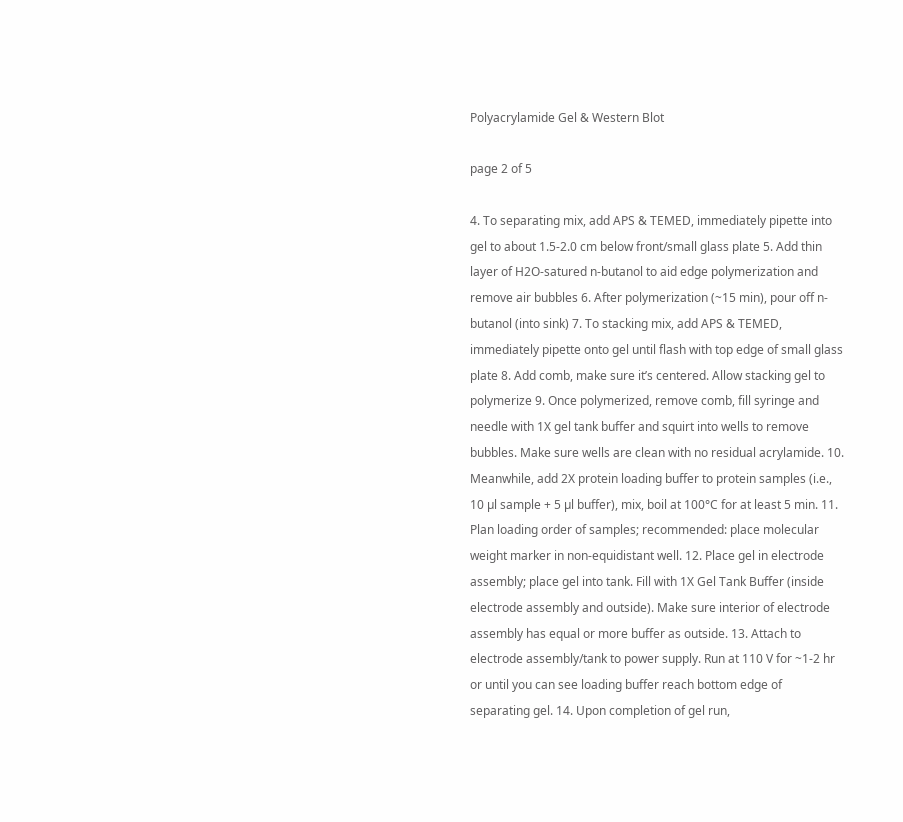Polyacrylamide Gel & Western Blot

page 2 of 5

4. To separating mix, add APS & TEMED, immediately pipette into gel to about 1.5-2.0 cm below front/small glass plate 5. Add thin layer of H2O-satured n-butanol to aid edge polymerization and remove air bubbles 6. After polymerization (~15 min), pour off n-butanol (into sink) 7. To stacking mix, add APS & TEMED, immediately pipette onto gel until flash with top edge of small glass plate 8. Add comb, make sure it’s centered. Allow stacking gel to polymerize 9. Once polymerized, remove comb, fill syringe and needle with 1X gel tank buffer and squirt into wells to remove bubbles. Make sure wells are clean with no residual acrylamide. 10. Meanwhile, add 2X protein loading buffer to protein samples (i.e., 10 µl sample + 5 µl buffer), mix, boil at 100°C for at least 5 min. 11. Plan loading order of samples; recommended: place molecular weight marker in non-equidistant well. 12. Place gel in electrode assembly; place gel into tank. Fill with 1X Gel Tank Buffer (inside electrode assembly and outside). Make sure interior of electrode assembly has equal or more buffer as outside. 13. Attach to electrode assembly/tank to power supply. Run at 110 V for ~1-2 hr or until you can see loading buffer reach bottom edge of separating gel. 14. Upon completion of gel run,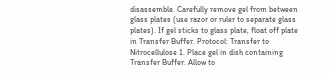disassemble. Carefully remove gel from between glass plates (use razor or ruler to separate glass plates). If gel sticks to glass plate, float off plate in Transfer Buffer. Protocol: Transfer to Nitrocellulose 1. Place gel in dish containing Transfer Buffer. Allow to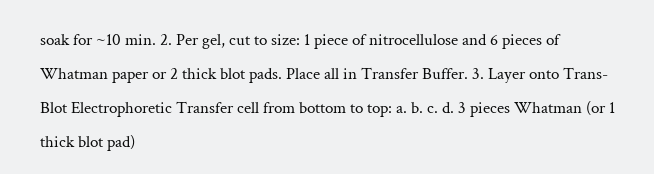soak for ~10 min. 2. Per gel, cut to size: 1 piece of nitrocellulose and 6 pieces of Whatman paper or 2 thick blot pads. Place all in Transfer Buffer. 3. Layer onto Trans-Blot Electrophoretic Transfer cell from bottom to top: a. b. c. d. 3 pieces Whatman (or 1 thick blot pad)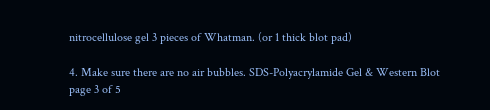nitrocellulose gel 3 pieces of Whatman. (or 1 thick blot pad)

4. Make sure there are no air bubbles. SDS-Polyacrylamide Gel & Western Blot page 3 of 5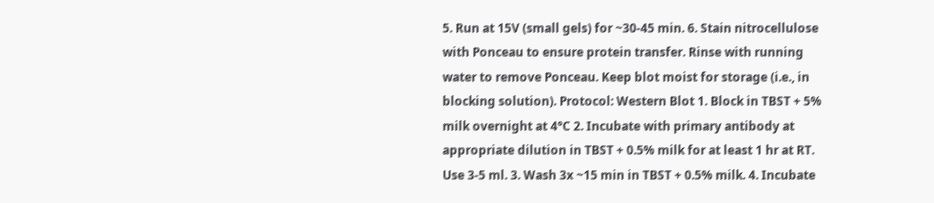5. Run at 15V (small gels) for ~30-45 min. 6. Stain nitrocellulose with Ponceau to ensure protein transfer. Rinse with running water to remove Ponceau. Keep blot moist for storage (i.e., in blocking solution). Protocol: Western Blot 1. Block in TBST + 5% milk overnight at 4°C 2. Incubate with primary antibody at appropriate dilution in TBST + 0.5% milk for at least 1 hr at RT. Use 3-5 ml. 3. Wash 3x ~15 min in TBST + 0.5% milk. 4. Incubate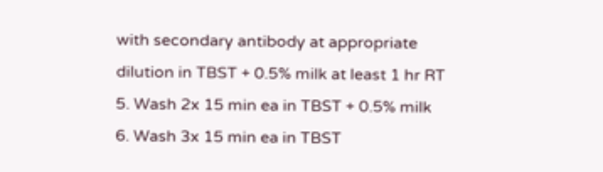with secondary antibody at appropriate dilution in TBST + 0.5% milk at least 1 hr RT 5. Wash 2x 15 min ea in TBST + 0.5% milk 6. Wash 3x 15 min ea in TBST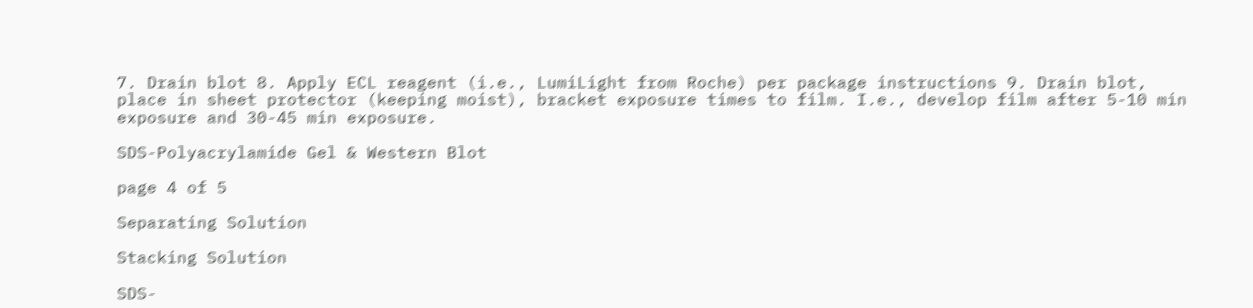7. Drain blot 8. Apply ECL reagent (i.e., LumiLight from Roche) per package instructions 9. Drain blot, place in sheet protector (keeping moist), bracket exposure times to film. I.e., develop film after 5-10 min exposure and 30-45 min exposure.

SDS-Polyacrylamide Gel & Western Blot

page 4 of 5

Separating Solution

Stacking Solution

SDS-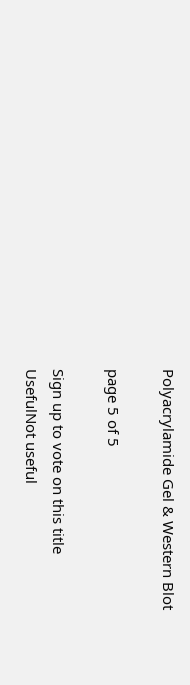Polyacrylamide Gel & Western Blot

page 5 of 5

Sign up to vote on this title
UsefulNot useful